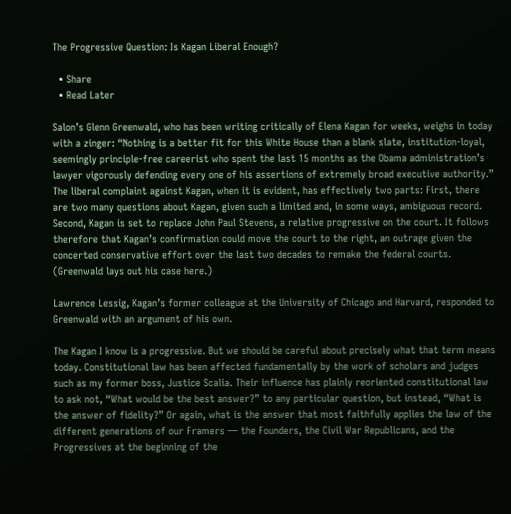The Progressive Question: Is Kagan Liberal Enough?

  • Share
  • Read Later

Salon’s Glenn Greenwald, who has been writing critically of Elena Kagan for weeks, weighs in today with a zinger: “Nothing is a better fit for this White House than a blank slate, institution-loyal, seemingly principle-free careerist who spent the last 15 months as the Obama administration’s lawyer vigorously defending every one of his assertions of extremely broad executive authority.” The liberal complaint against Kagan, when it is evident, has effectively two parts: First, there are two many questions about Kagan, given such a limited and, in some ways, ambiguous record. Second, Kagan is set to replace John Paul Stevens, a relative progressive on the court. It follows therefore that Kagan’s confirmation could move the court to the right, an outrage given the concerted conservative effort over the last two decades to remake the federal courts. (Greenwald lays out his case here.)

Lawrence Lessig, Kagan’s former colleague at the University of Chicago and Harvard, responded to Greenwald with an argument of his own.

The Kagan I know is a progressive. But we should be careful about precisely what that term means today. Constitutional law has been affected fundamentally by the work of scholars and judges such as my former boss, Justice Scalia. Their influence has plainly reoriented constitutional law to ask not, “What would be the best answer?” to any particular question, but instead, “What is the answer of fidelity?” Or again, what is the answer that most faithfully applies the law of the different generations of our Framers — the Founders, the Civil War Republicans, and the Progressives at the beginning of the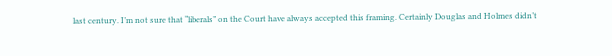last century. I’m not sure that “liberals” on the Court have always accepted this framing. Certainly Douglas and Holmes didn’t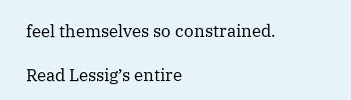feel themselves so constrained.

Read Lessig’s entire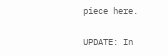piece here.

UPDATE: In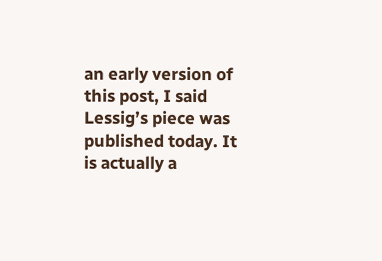an early version of this post, I said Lessig’s piece was published today. It is actually a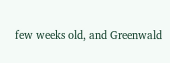few weeks old, and Greenwald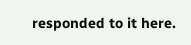responded to it here.